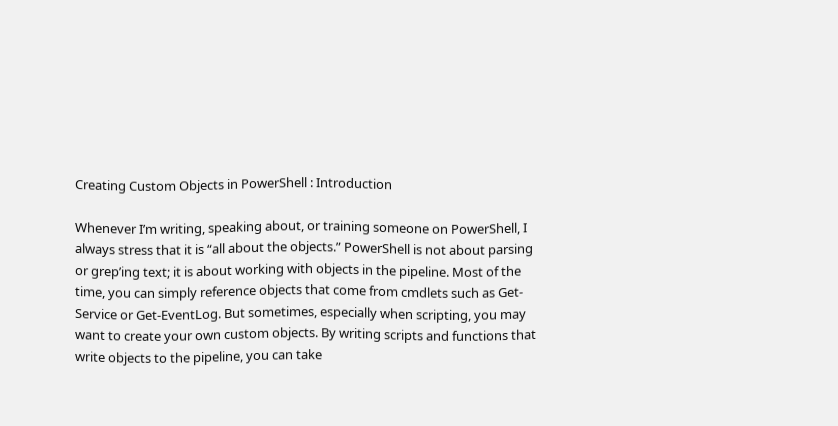Creating Custom Objects in PowerShell : Introduction

Whenever I’m writing, speaking about, or training someone on PowerShell, I always stress that it is “all about the objects.” PowerShell is not about parsing or grep’ing text; it is about working with objects in the pipeline. Most of the time, you can simply reference objects that come from cmdlets such as Get-Service or Get-EventLog. But sometimes, especially when scripting, you may want to create your own custom objects. By writing scripts and functions that write objects to the pipeline, you can take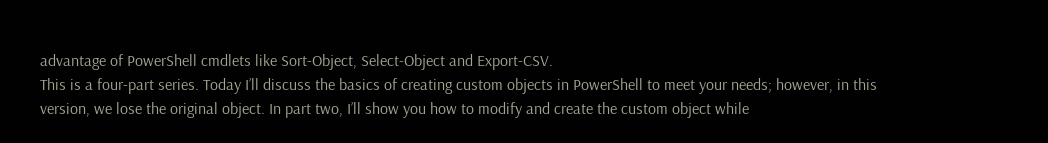advantage of PowerShell cmdlets like Sort-Object, Select-Object and Export-CSV.
This is a four-part series. Today I’ll discuss the basics of creating custom objects in PowerShell to meet your needs; however, in this version, we lose the original object. In part two, I’ll show you how to modify and create the custom object while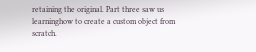retaining the original. Part three saw us learninghow to create a custom object from scratch.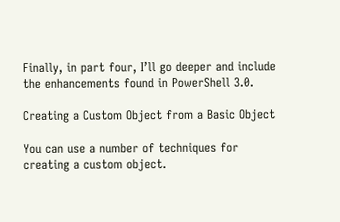Finally, in part four, I’ll go deeper and include the enhancements found in PowerShell 3.0.

Creating a Custom Object from a Basic Object

You can use a number of techniques for creating a custom object.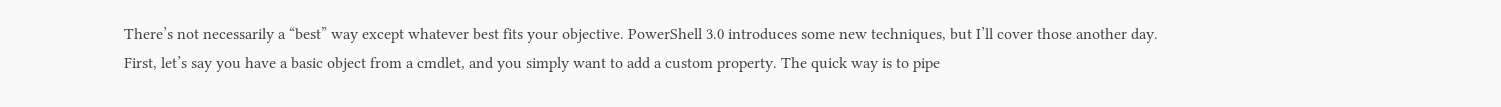There’s not necessarily a “best” way except whatever best fits your objective. PowerShell 3.0 introduces some new techniques, but I’ll cover those another day.
First, let’s say you have a basic object from a cmdlet, and you simply want to add a custom property. The quick way is to pipe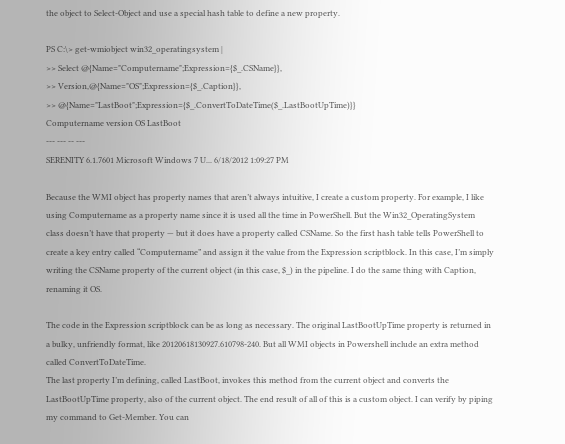the object to Select-Object and use a special hash table to define a new property.

PS C:\> get-wmiobject win32_operatingsystem |
>> Select @{Name="Computername";Expression={$_.CSName}},
>> Version,@{Name="OS";Expression={$_.Caption}},
>> @{Name="LastBoot";Expression={$_.ConvertToDateTime($_.LastBootUpTime)}}
Computername version OS LastBoot
--- --- -- ---
SERENITY 6.1.7601 Microsoft Windows 7 U... 6/18/2012 1:09:27 PM

Because the WMI object has property names that aren’t always intuitive, I create a custom property. For example, I like using Computername as a property name since it is used all the time in PowerShell. But the Win32_OperatingSystem class doesn’t have that property — but it does have a property called CSName. So the first hash table tells PowerShell to create a key entry called “Computername” and assign it the value from the Expression scriptblock. In this case, I’m simply writing the CSName property of the current object (in this case, $_) in the pipeline. I do the same thing with Caption, renaming it OS.

The code in the Expression scriptblock can be as long as necessary. The original LastBootUpTime property is returned in a bulky, unfriendly format, like 20120618130927.610798-240. But all WMI objects in Powershell include an extra method called ConvertToDateTime.
The last property I’m defining, called LastBoot, invokes this method from the current object and converts the LastBootUpTime property, also of the current object. The end result of all of this is a custom object. I can verify by piping my command to Get-Member. You can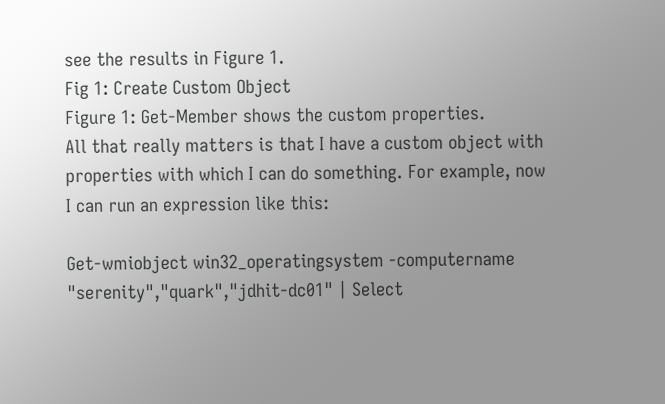see the results in Figure 1.
Fig 1: Create Custom Object
Figure 1: Get-Member shows the custom properties.
All that really matters is that I have a custom object with properties with which I can do something. For example, now I can run an expression like this:

Get-wmiobject win32_operatingsystem -computername "serenity","quark","jdhit-dc01" | Select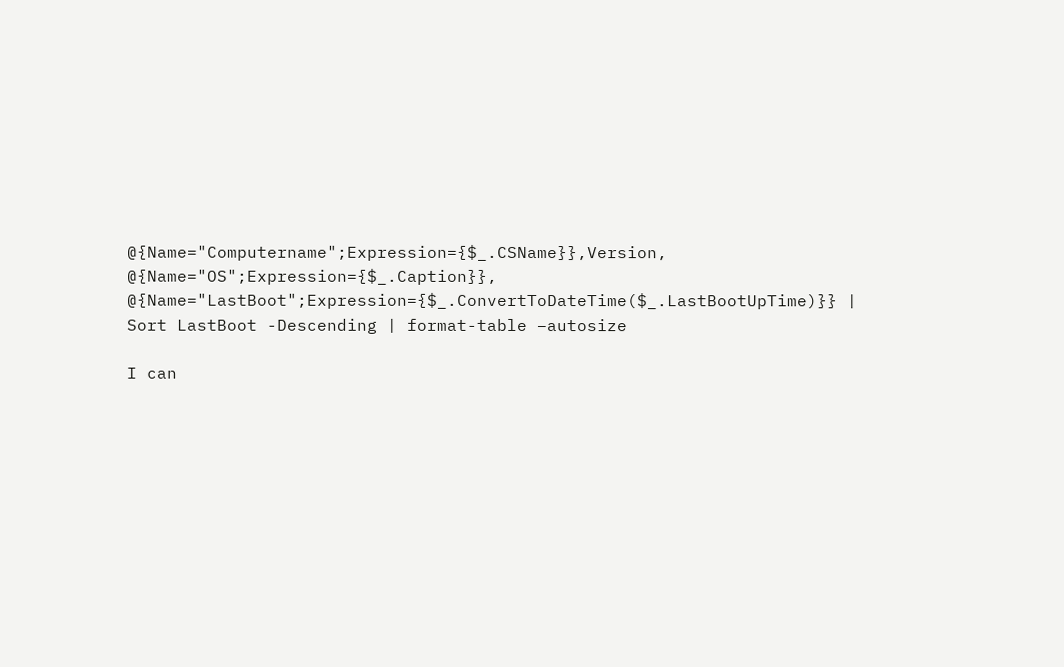@{Name="Computername";Expression={$_.CSName}},Version, @{Name="OS";Expression={$_.Caption}},
@{Name="LastBoot";Expression={$_.ConvertToDateTime($_.LastBootUpTime)}} |
Sort LastBoot -Descending | format-table –autosize

I can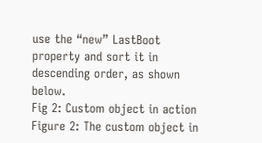use the “new” LastBoot property and sort it in descending order, as shown below.
Fig 2: Custom object in action
Figure 2: The custom object in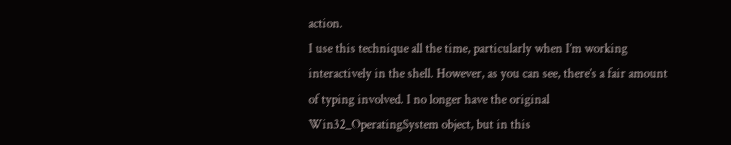action.
I use this technique all the time, particularly when I’m working interactively in the shell. However, as you can see, there’s a fair amount of typing involved. I no longer have the original Win32_OperatingSystem object, but in this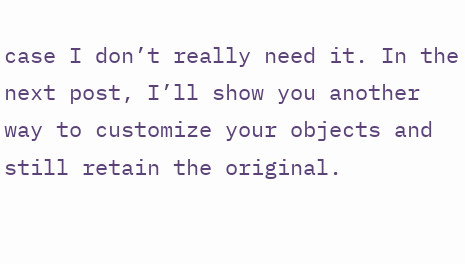case I don’t really need it. In the next post, I’ll show you another way to customize your objects and still retain the original.